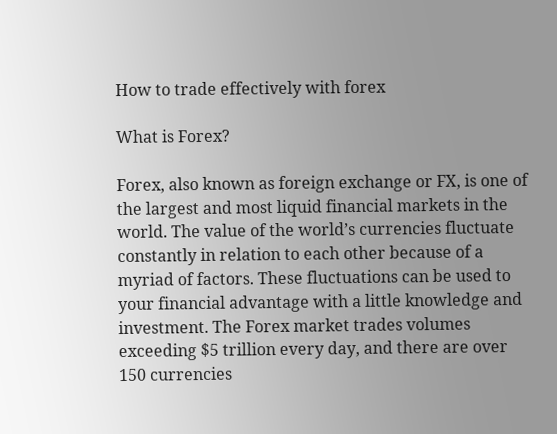How to trade effectively with forex

What is Forex?

Forex, also known as foreign exchange or FX, is one of the largest and most liquid financial markets in the world. The value of the world’s currencies fluctuate constantly in relation to each other because of a myriad of factors. These fluctuations can be used to your financial advantage with a little knowledge and investment. The Forex market trades volumes exceeding $5 trillion every day, and there are over 150 currencies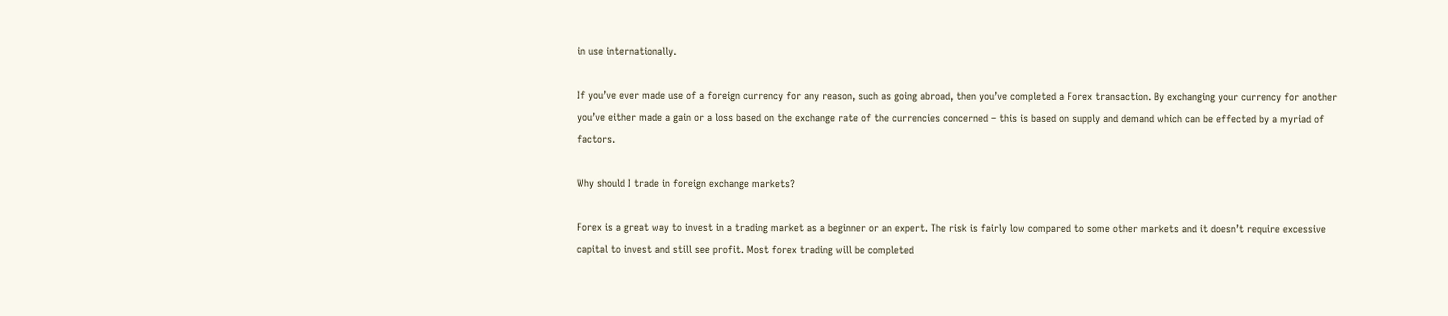in use internationally.

If you’ve ever made use of a foreign currency for any reason, such as going abroad, then you’ve completed a Forex transaction. By exchanging your currency for another you’ve either made a gain or a loss based on the exchange rate of the currencies concerned – this is based on supply and demand which can be effected by a myriad of factors.

Why should I trade in foreign exchange markets?

Forex is a great way to invest in a trading market as a beginner or an expert. The risk is fairly low compared to some other markets and it doesn’t require excessive capital to invest and still see profit. Most forex trading will be completed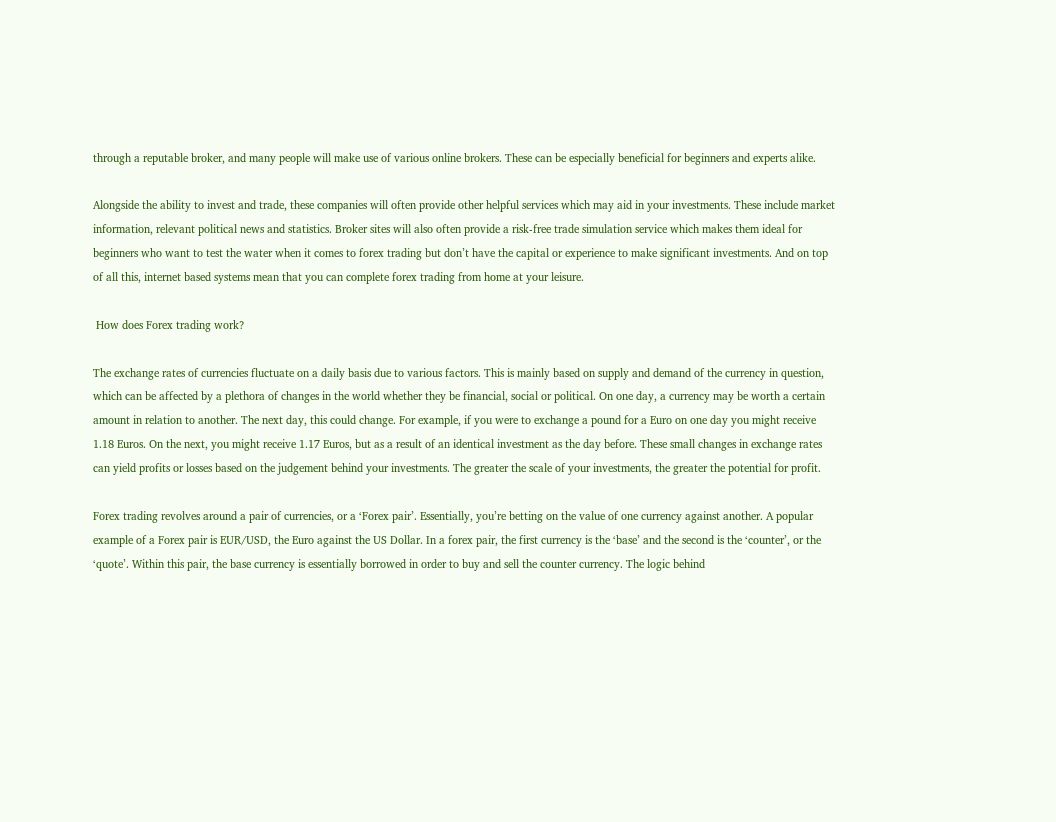through a reputable broker, and many people will make use of various online brokers. These can be especially beneficial for beginners and experts alike.

Alongside the ability to invest and trade, these companies will often provide other helpful services which may aid in your investments. These include market information, relevant political news and statistics. Broker sites will also often provide a risk-free trade simulation service which makes them ideal for beginners who want to test the water when it comes to forex trading but don’t have the capital or experience to make significant investments. And on top of all this, internet based systems mean that you can complete forex trading from home at your leisure.

 How does Forex trading work?

The exchange rates of currencies fluctuate on a daily basis due to various factors. This is mainly based on supply and demand of the currency in question, which can be affected by a plethora of changes in the world whether they be financial, social or political. On one day, a currency may be worth a certain amount in relation to another. The next day, this could change. For example, if you were to exchange a pound for a Euro on one day you might receive 1.18 Euros. On the next, you might receive 1.17 Euros, but as a result of an identical investment as the day before. These small changes in exchange rates can yield profits or losses based on the judgement behind your investments. The greater the scale of your investments, the greater the potential for profit.

Forex trading revolves around a pair of currencies, or a ‘Forex pair’. Essentially, you’re betting on the value of one currency against another. A popular example of a Forex pair is EUR/USD, the Euro against the US Dollar. In a forex pair, the first currency is the ‘base’ and the second is the ‘counter’, or the ‘quote’. Within this pair, the base currency is essentially borrowed in order to buy and sell the counter currency. The logic behind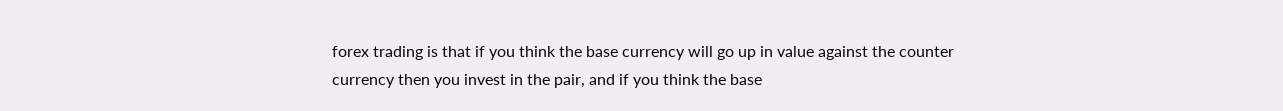forex trading is that if you think the base currency will go up in value against the counter currency then you invest in the pair, and if you think the base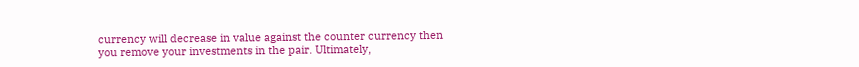currency will decrease in value against the counter currency then you remove your investments in the pair. Ultimately,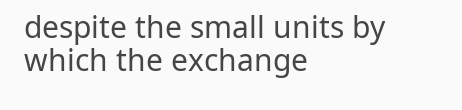despite the small units by which the exchange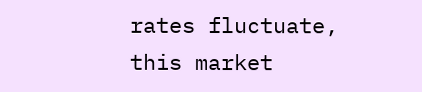rates fluctuate, this market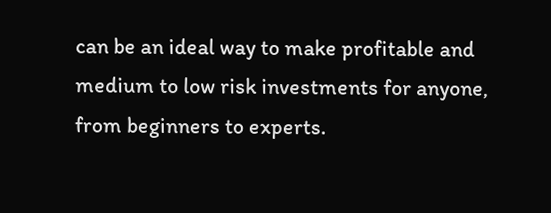can be an ideal way to make profitable and medium to low risk investments for anyone, from beginners to experts.